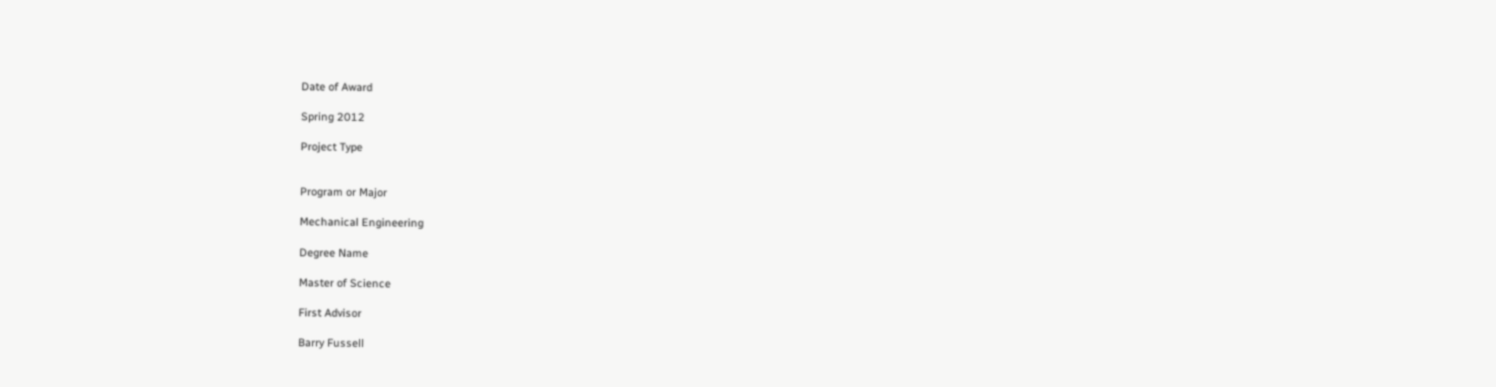Date of Award

Spring 2012

Project Type


Program or Major

Mechanical Engineering

Degree Name

Master of Science

First Advisor

Barry Fussell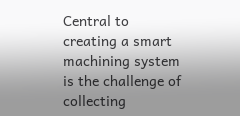Central to creating a smart machining system is the challenge of collecting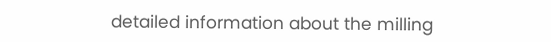detailed information about the milling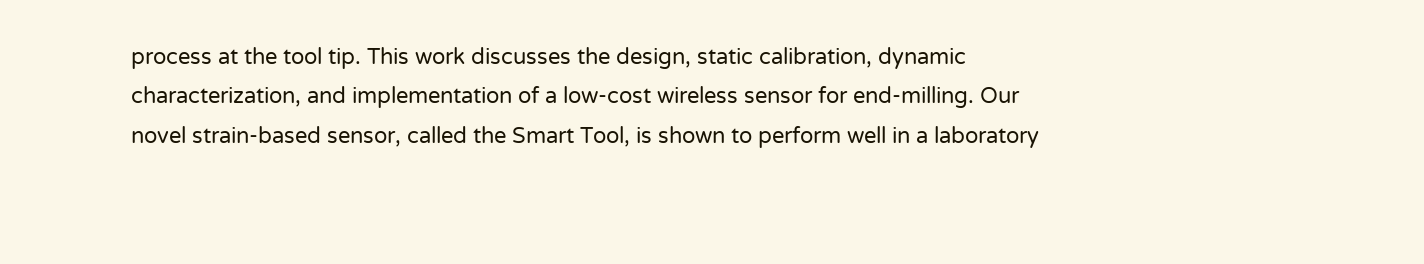process at the tool tip. This work discusses the design, static calibration, dynamic characterization, and implementation of a low-cost wireless sensor for end-milling. Our novel strain-based sensor, called the Smart Tool, is shown to perform well in a laboratory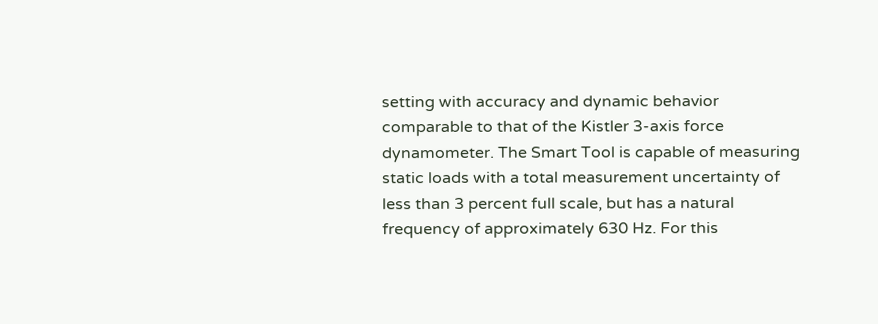setting with accuracy and dynamic behavior comparable to that of the Kistler 3-axis force dynamometer. The Smart Tool is capable of measuring static loads with a total measurement uncertainty of less than 3 percent full scale, but has a natural frequency of approximately 630 Hz. For this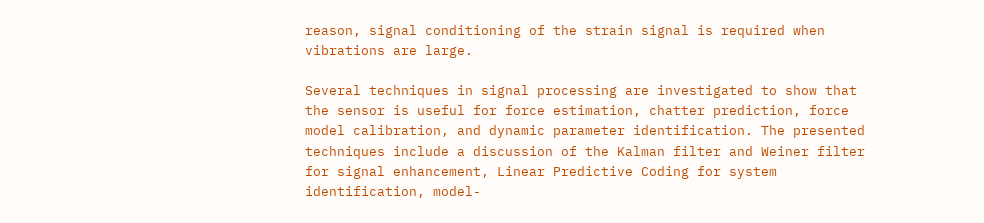reason, signal conditioning of the strain signal is required when vibrations are large.

Several techniques in signal processing are investigated to show that the sensor is useful for force estimation, chatter prediction, force model calibration, and dynamic parameter identification. The presented techniques include a discussion of the Kalman filter and Weiner filter for signal enhancement, Linear Predictive Coding for system identification, model-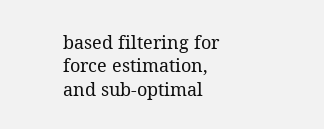based filtering for force estimation, and sub-optimal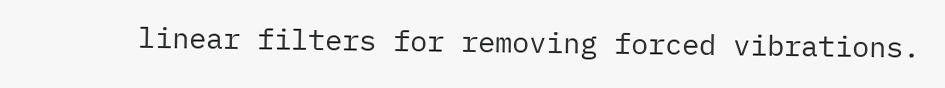linear filters for removing forced vibrations.